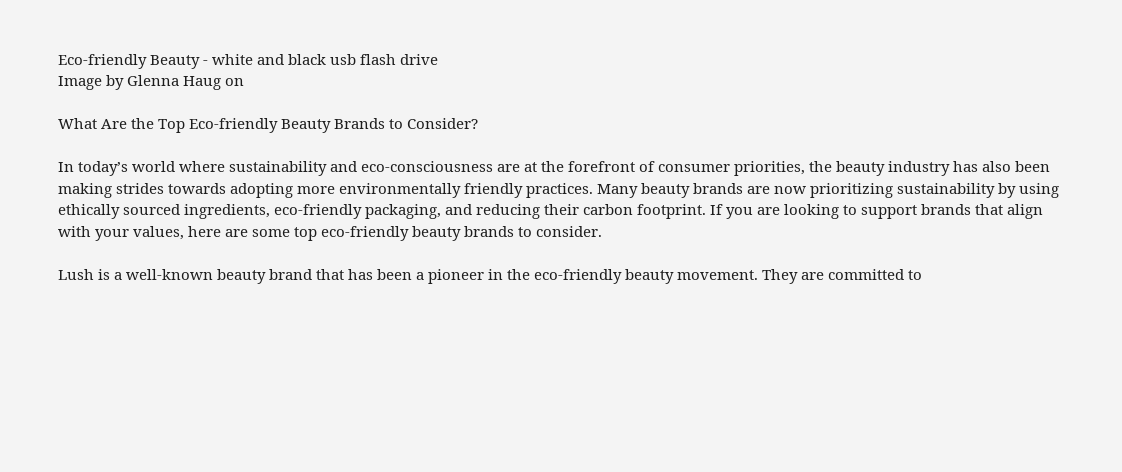Eco-friendly Beauty - white and black usb flash drive
Image by Glenna Haug on

What Are the Top Eco-friendly Beauty Brands to Consider?

In today’s world where sustainability and eco-consciousness are at the forefront of consumer priorities, the beauty industry has also been making strides towards adopting more environmentally friendly practices. Many beauty brands are now prioritizing sustainability by using ethically sourced ingredients, eco-friendly packaging, and reducing their carbon footprint. If you are looking to support brands that align with your values, here are some top eco-friendly beauty brands to consider.

Lush is a well-known beauty brand that has been a pioneer in the eco-friendly beauty movement. They are committed to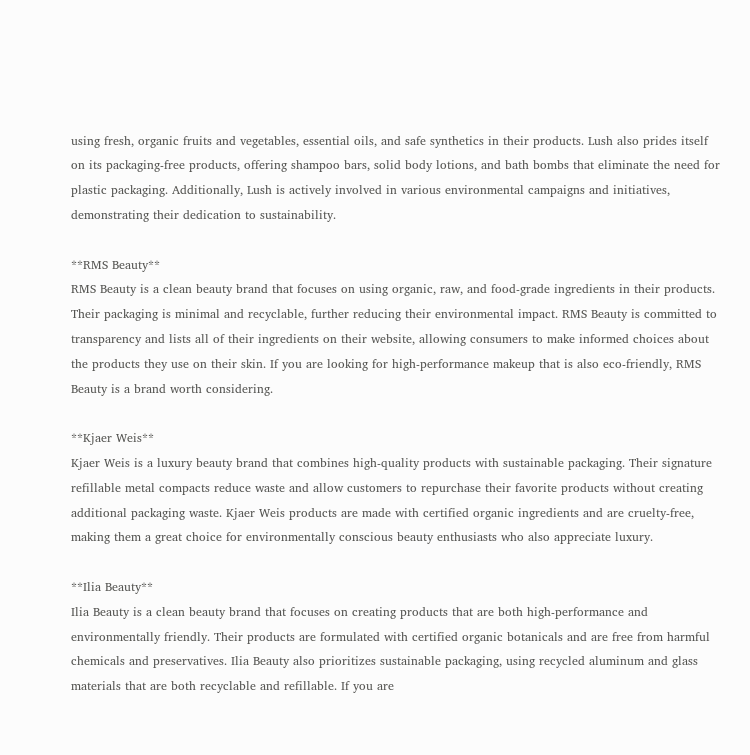using fresh, organic fruits and vegetables, essential oils, and safe synthetics in their products. Lush also prides itself on its packaging-free products, offering shampoo bars, solid body lotions, and bath bombs that eliminate the need for plastic packaging. Additionally, Lush is actively involved in various environmental campaigns and initiatives, demonstrating their dedication to sustainability.

**RMS Beauty**
RMS Beauty is a clean beauty brand that focuses on using organic, raw, and food-grade ingredients in their products. Their packaging is minimal and recyclable, further reducing their environmental impact. RMS Beauty is committed to transparency and lists all of their ingredients on their website, allowing consumers to make informed choices about the products they use on their skin. If you are looking for high-performance makeup that is also eco-friendly, RMS Beauty is a brand worth considering.

**Kjaer Weis**
Kjaer Weis is a luxury beauty brand that combines high-quality products with sustainable packaging. Their signature refillable metal compacts reduce waste and allow customers to repurchase their favorite products without creating additional packaging waste. Kjaer Weis products are made with certified organic ingredients and are cruelty-free, making them a great choice for environmentally conscious beauty enthusiasts who also appreciate luxury.

**Ilia Beauty**
Ilia Beauty is a clean beauty brand that focuses on creating products that are both high-performance and environmentally friendly. Their products are formulated with certified organic botanicals and are free from harmful chemicals and preservatives. Ilia Beauty also prioritizes sustainable packaging, using recycled aluminum and glass materials that are both recyclable and refillable. If you are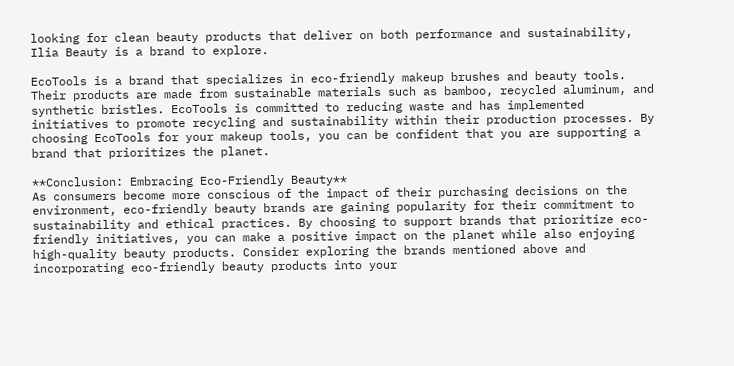looking for clean beauty products that deliver on both performance and sustainability, Ilia Beauty is a brand to explore.

EcoTools is a brand that specializes in eco-friendly makeup brushes and beauty tools. Their products are made from sustainable materials such as bamboo, recycled aluminum, and synthetic bristles. EcoTools is committed to reducing waste and has implemented initiatives to promote recycling and sustainability within their production processes. By choosing EcoTools for your makeup tools, you can be confident that you are supporting a brand that prioritizes the planet.

**Conclusion: Embracing Eco-Friendly Beauty**
As consumers become more conscious of the impact of their purchasing decisions on the environment, eco-friendly beauty brands are gaining popularity for their commitment to sustainability and ethical practices. By choosing to support brands that prioritize eco-friendly initiatives, you can make a positive impact on the planet while also enjoying high-quality beauty products. Consider exploring the brands mentioned above and incorporating eco-friendly beauty products into your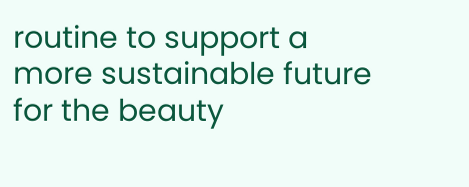routine to support a more sustainable future for the beauty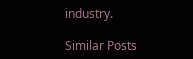industry.

Similar Posts